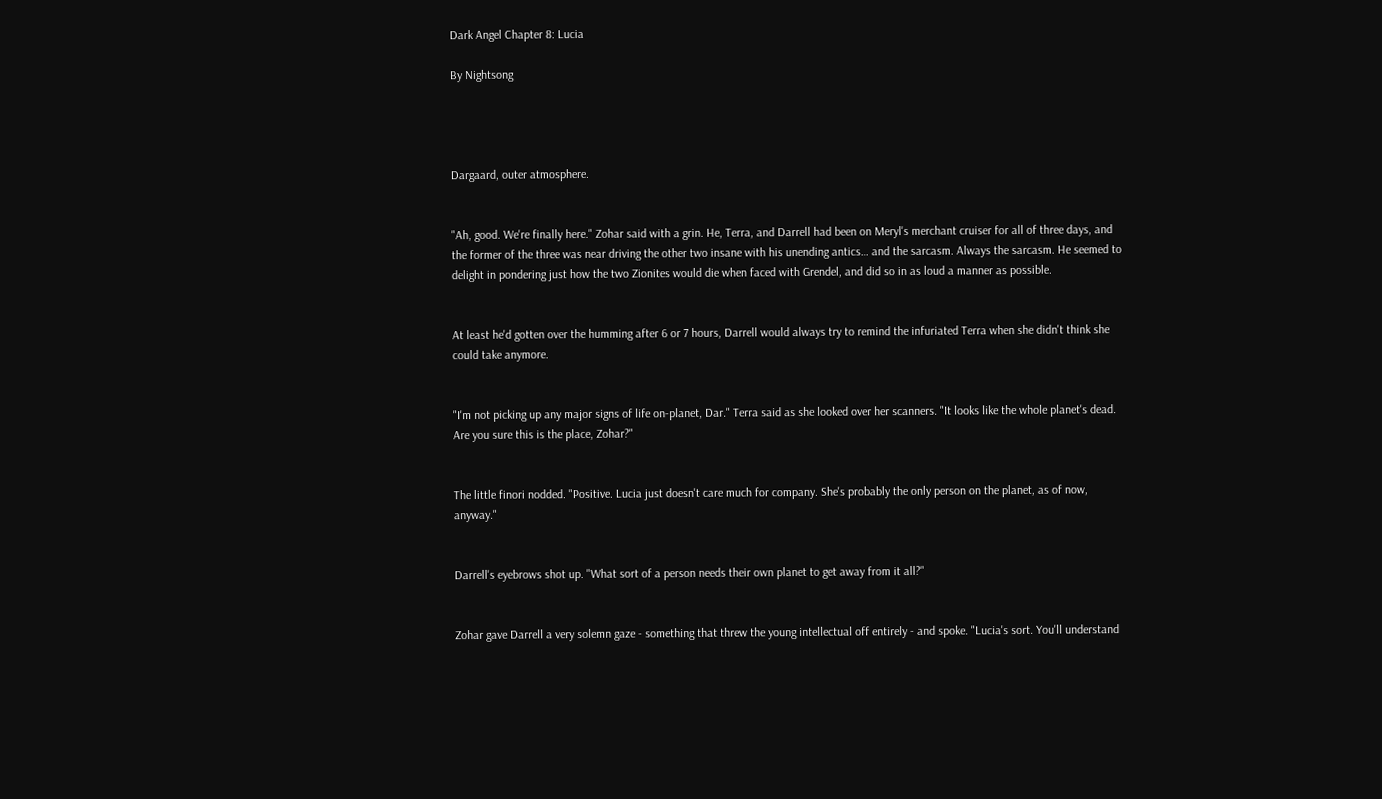Dark Angel Chapter 8: Lucia

By Nightsong




Dargaard, outer atmosphere.


"Ah, good. We're finally here." Zohar said with a grin. He, Terra, and Darrell had been on Meryl's merchant cruiser for all of three days, and the former of the three was near driving the other two insane with his unending antics… and the sarcasm. Always the sarcasm. He seemed to delight in pondering just how the two Zionites would die when faced with Grendel, and did so in as loud a manner as possible.


At least he'd gotten over the humming after 6 or 7 hours, Darrell would always try to remind the infuriated Terra when she didn't think she could take anymore.


"I'm not picking up any major signs of life on-planet, Dar." Terra said as she looked over her scanners. "It looks like the whole planet's dead. Are you sure this is the place, Zohar?"


The little finori nodded. "Positive. Lucia just doesn't care much for company. She's probably the only person on the planet, as of now, anyway."


Darrell's eyebrows shot up. "What sort of a person needs their own planet to get away from it all?"


Zohar gave Darrell a very solemn gaze - something that threw the young intellectual off entirely - and spoke. "Lucia's sort. You'll understand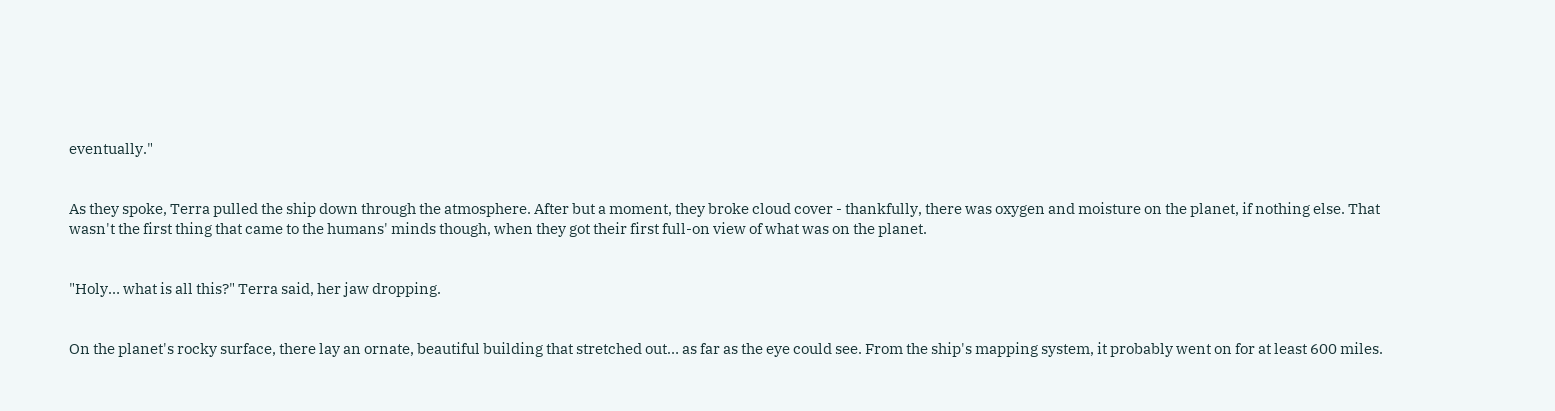eventually."


As they spoke, Terra pulled the ship down through the atmosphere. After but a moment, they broke cloud cover - thankfully, there was oxygen and moisture on the planet, if nothing else. That wasn't the first thing that came to the humans' minds though, when they got their first full-on view of what was on the planet.


"Holy… what is all this?" Terra said, her jaw dropping.


On the planet's rocky surface, there lay an ornate, beautiful building that stretched out… as far as the eye could see. From the ship's mapping system, it probably went on for at least 600 miles.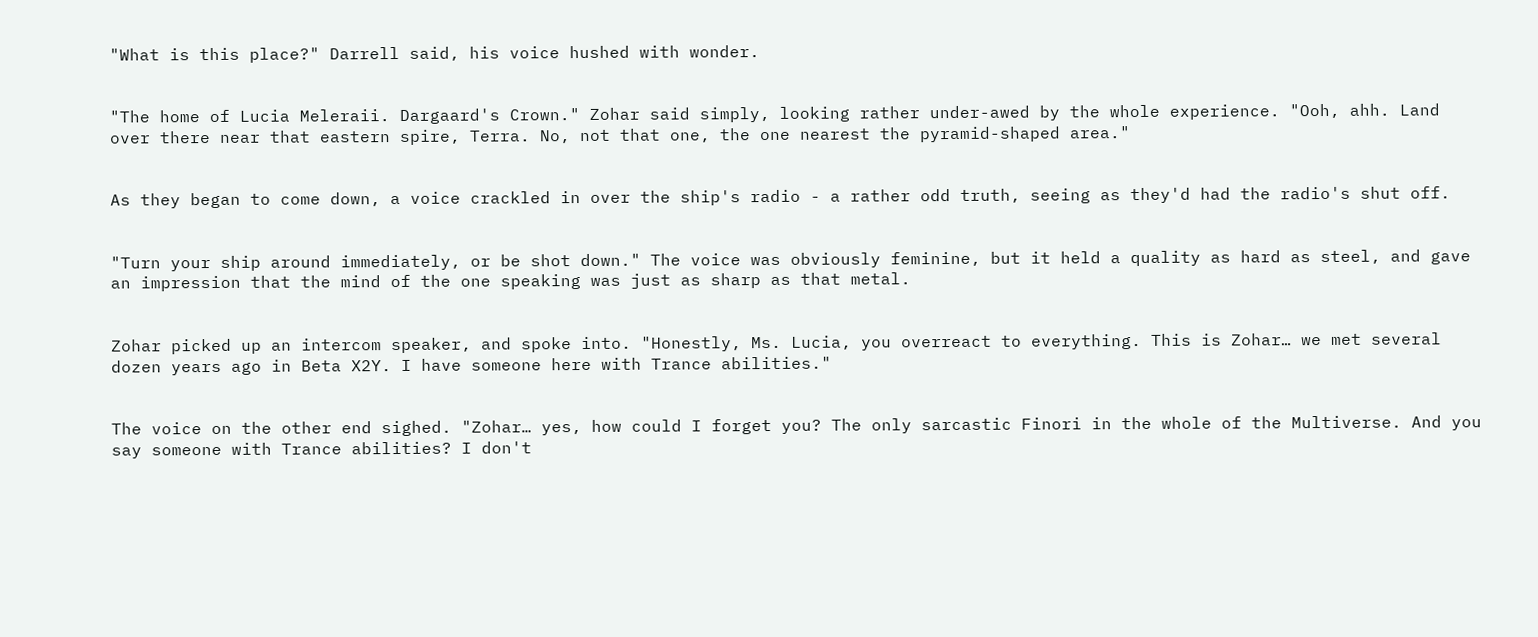"What is this place?" Darrell said, his voice hushed with wonder.


"The home of Lucia Meleraii. Dargaard's Crown." Zohar said simply, looking rather under-awed by the whole experience. "Ooh, ahh. Land over there near that eastern spire, Terra. No, not that one, the one nearest the pyramid-shaped area."


As they began to come down, a voice crackled in over the ship's radio - a rather odd truth, seeing as they'd had the radio's shut off.


"Turn your ship around immediately, or be shot down." The voice was obviously feminine, but it held a quality as hard as steel, and gave an impression that the mind of the one speaking was just as sharp as that metal.


Zohar picked up an intercom speaker, and spoke into. "Honestly, Ms. Lucia, you overreact to everything. This is Zohar… we met several dozen years ago in Beta X2Y. I have someone here with Trance abilities."


The voice on the other end sighed. "Zohar… yes, how could I forget you? The only sarcastic Finori in the whole of the Multiverse. And you say someone with Trance abilities? I don't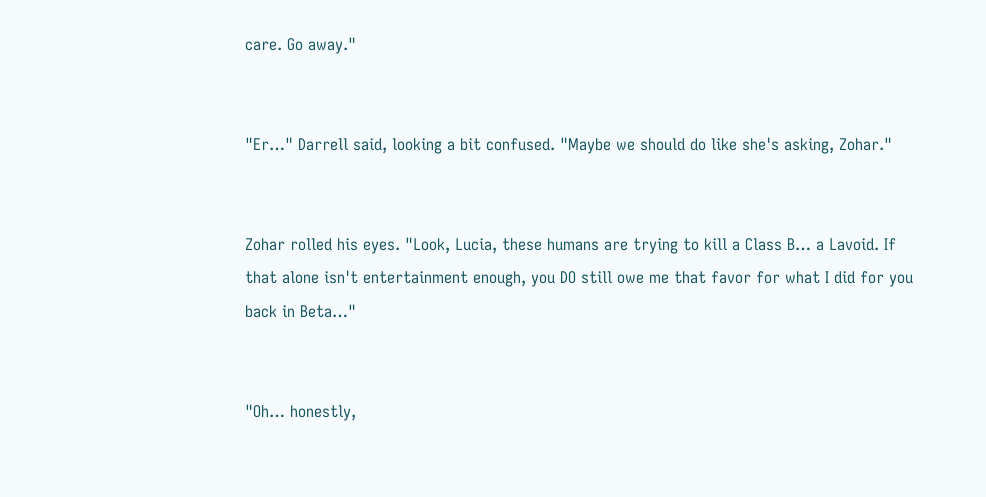care. Go away."


"Er…" Darrell said, looking a bit confused. "Maybe we should do like she's asking, Zohar."


Zohar rolled his eyes. "Look, Lucia, these humans are trying to kill a Class B… a Lavoid. If that alone isn't entertainment enough, you DO still owe me that favor for what I did for you back in Beta…"


"Oh… honestly,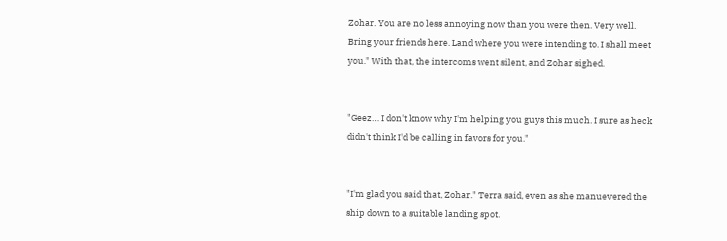Zohar. You are no less annoying now than you were then. Very well. Bring your friends here. Land where you were intending to. I shall meet you." With that, the intercoms went silent, and Zohar sighed.


"Geez… I don't know why I'm helping you guys this much. I sure as heck didn't think I'd be calling in favors for you."


"I'm glad you said that, Zohar." Terra said, even as she manuevered the ship down to a suitable landing spot.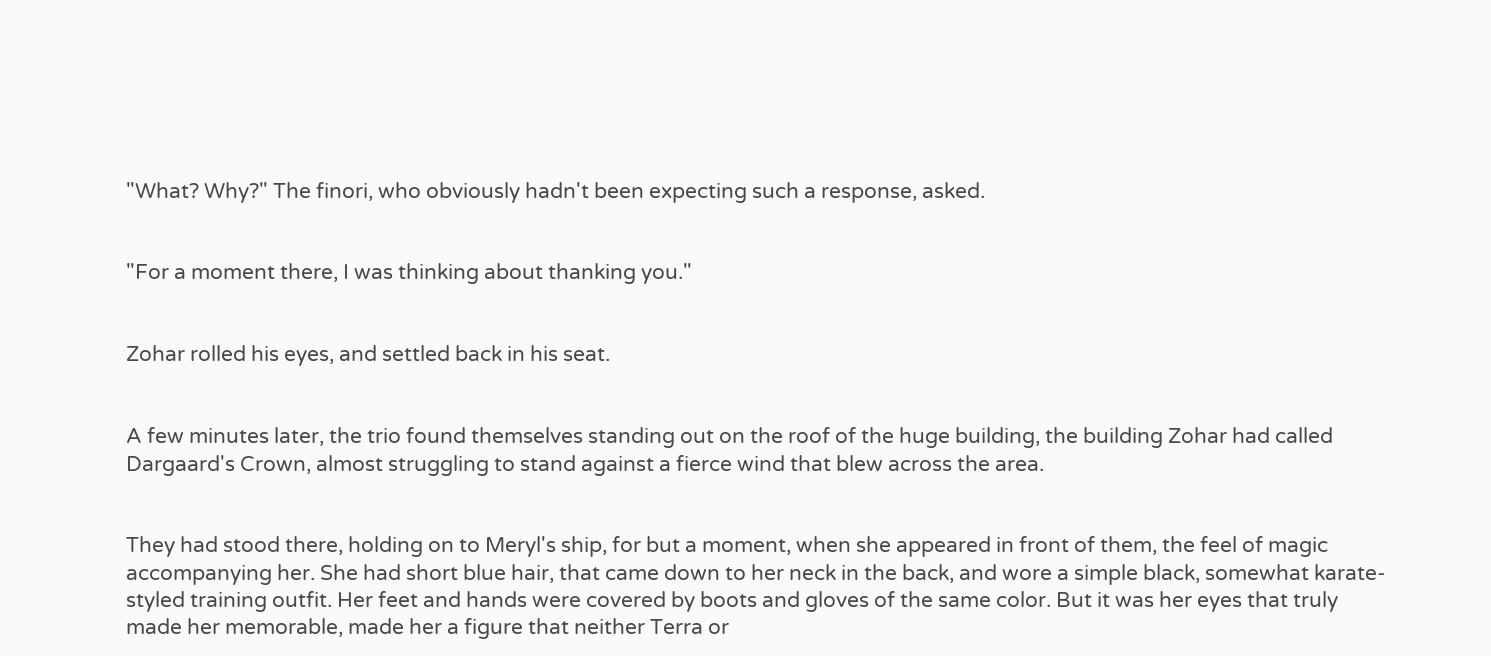"What? Why?" The finori, who obviously hadn't been expecting such a response, asked.


"For a moment there, I was thinking about thanking you."


Zohar rolled his eyes, and settled back in his seat.


A few minutes later, the trio found themselves standing out on the roof of the huge building, the building Zohar had called Dargaard's Crown, almost struggling to stand against a fierce wind that blew across the area.


They had stood there, holding on to Meryl's ship, for but a moment, when she appeared in front of them, the feel of magic accompanying her. She had short blue hair, that came down to her neck in the back, and wore a simple black, somewhat karate-styled training outfit. Her feet and hands were covered by boots and gloves of the same color. But it was her eyes that truly made her memorable, made her a figure that neither Terra or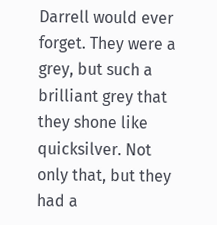Darrell would ever forget. They were a grey, but such a brilliant grey that they shone like quicksilver. Not only that, but they had a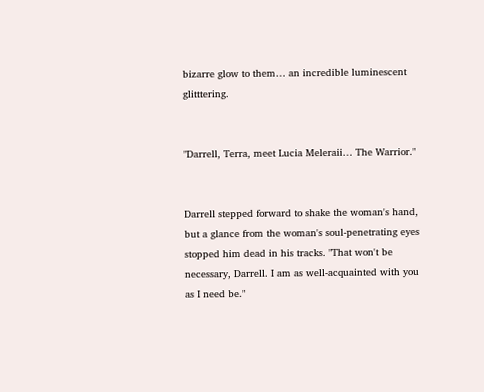bizarre glow to them… an incredible luminescent glitttering.


"Darrell, Terra, meet Lucia Meleraii… The Warrior."


Darrell stepped forward to shake the woman's hand, but a glance from the woman's soul-penetrating eyes stopped him dead in his tracks. "That won't be necessary, Darrell. I am as well-acquainted with you as I need be."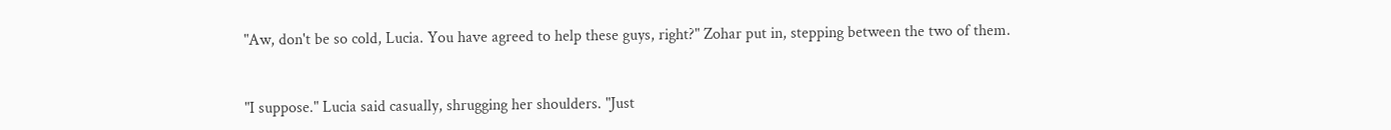"Aw, don't be so cold, Lucia. You have agreed to help these guys, right?" Zohar put in, stepping between the two of them.


"I suppose." Lucia said casually, shrugging her shoulders. "Just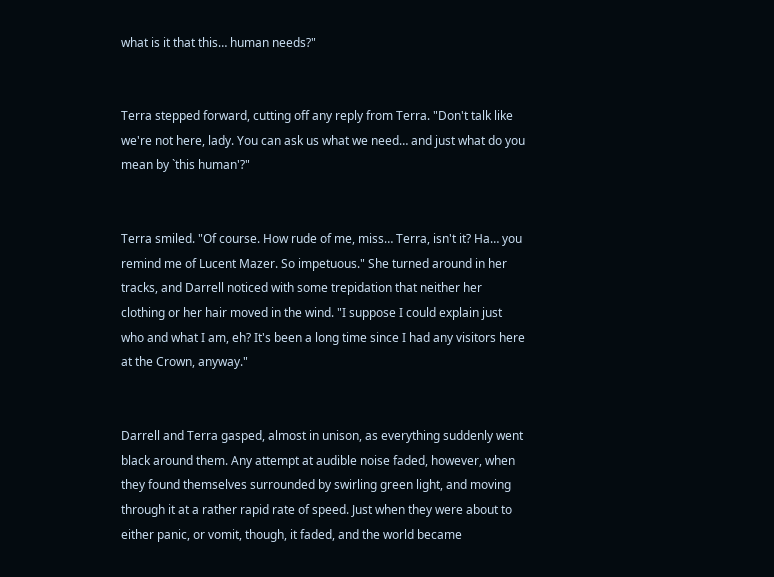what is it that this… human needs?"


Terra stepped forward, cutting off any reply from Terra. "Don't talk like we're not here, lady. You can ask us what we need… and just what do you mean by `this human'?"


Terra smiled. "Of course. How rude of me, miss… Terra, isn't it? Ha… you remind me of Lucent Mazer. So impetuous." She turned around in her tracks, and Darrell noticed with some trepidation that neither her clothing or her hair moved in the wind. "I suppose I could explain just who and what I am, eh? It's been a long time since I had any visitors here at the Crown, anyway."


Darrell and Terra gasped, almost in unison, as everything suddenly went black around them. Any attempt at audible noise faded, however, when they found themselves surrounded by swirling green light, and moving through it at a rather rapid rate of speed. Just when they were about to either panic, or vomit, though, it faded, and the world became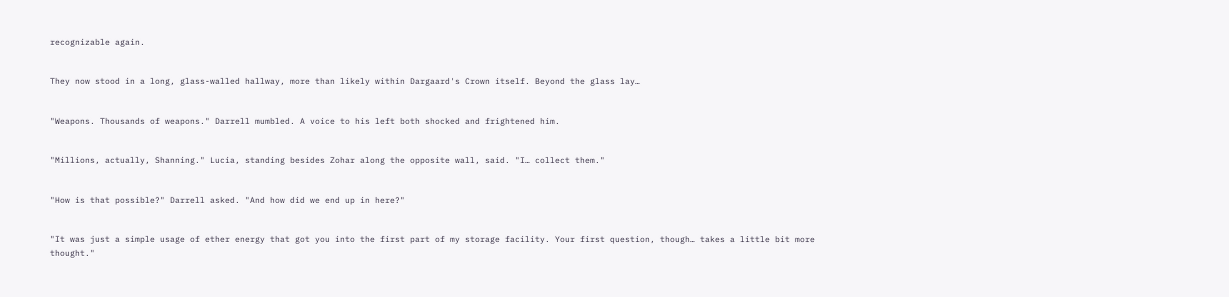recognizable again.


They now stood in a long, glass-walled hallway, more than likely within Dargaard's Crown itself. Beyond the glass lay…


"Weapons. Thousands of weapons." Darrell mumbled. A voice to his left both shocked and frightened him.


"Millions, actually, Shanning." Lucia, standing besides Zohar along the opposite wall, said. "I… collect them."


"How is that possible?" Darrell asked. "And how did we end up in here?"


"It was just a simple usage of ether energy that got you into the first part of my storage facility. Your first question, though… takes a little bit more thought."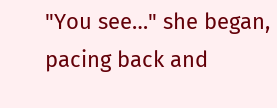"You see…" she began, pacing back and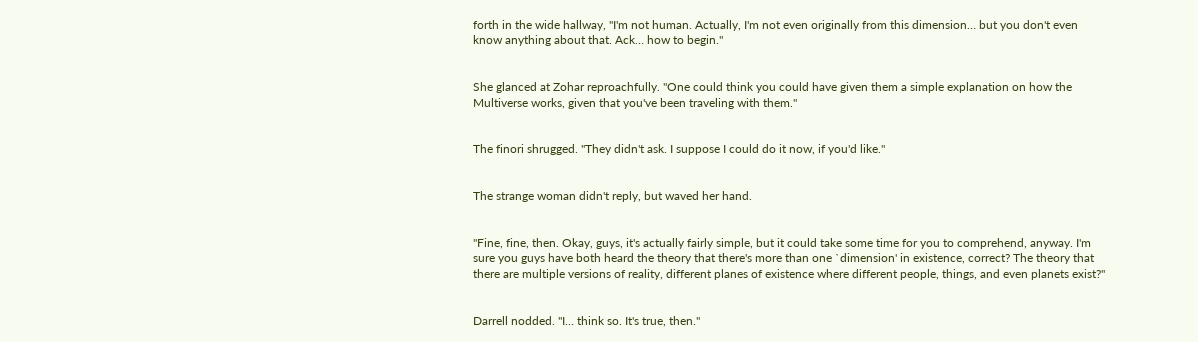forth in the wide hallway, "I'm not human. Actually, I'm not even originally from this dimension… but you don't even know anything about that. Ack… how to begin."


She glanced at Zohar reproachfully. "One could think you could have given them a simple explanation on how the Multiverse works, given that you've been traveling with them."


The finori shrugged. "They didn't ask. I suppose I could do it now, if you'd like."


The strange woman didn't reply, but waved her hand.


"Fine, fine, then. Okay, guys, it's actually fairly simple, but it could take some time for you to comprehend, anyway. I'm sure you guys have both heard the theory that there's more than one `dimension' in existence, correct? The theory that there are multiple versions of reality, different planes of existence where different people, things, and even planets exist?"


Darrell nodded. "I… think so. It's true, then."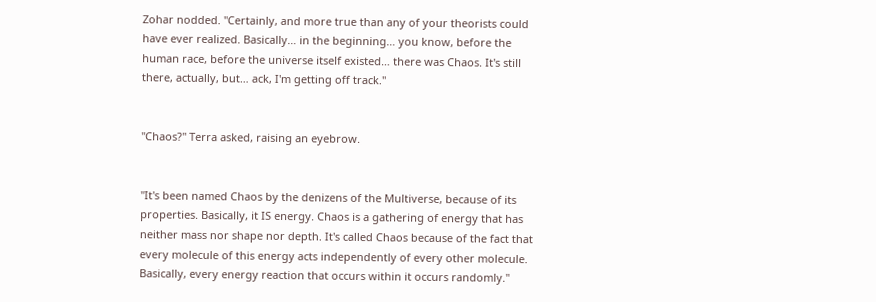Zohar nodded. "Certainly, and more true than any of your theorists could have ever realized. Basically… in the beginning… you know, before the human race, before the universe itself existed… there was Chaos. It's still there, actually, but… ack, I'm getting off track."


"Chaos?" Terra asked, raising an eyebrow.


"It's been named Chaos by the denizens of the Multiverse, because of its properties. Basically, it IS energy. Chaos is a gathering of energy that has neither mass nor shape nor depth. It's called Chaos because of the fact that every molecule of this energy acts independently of every other molecule. Basically, every energy reaction that occurs within it occurs randomly."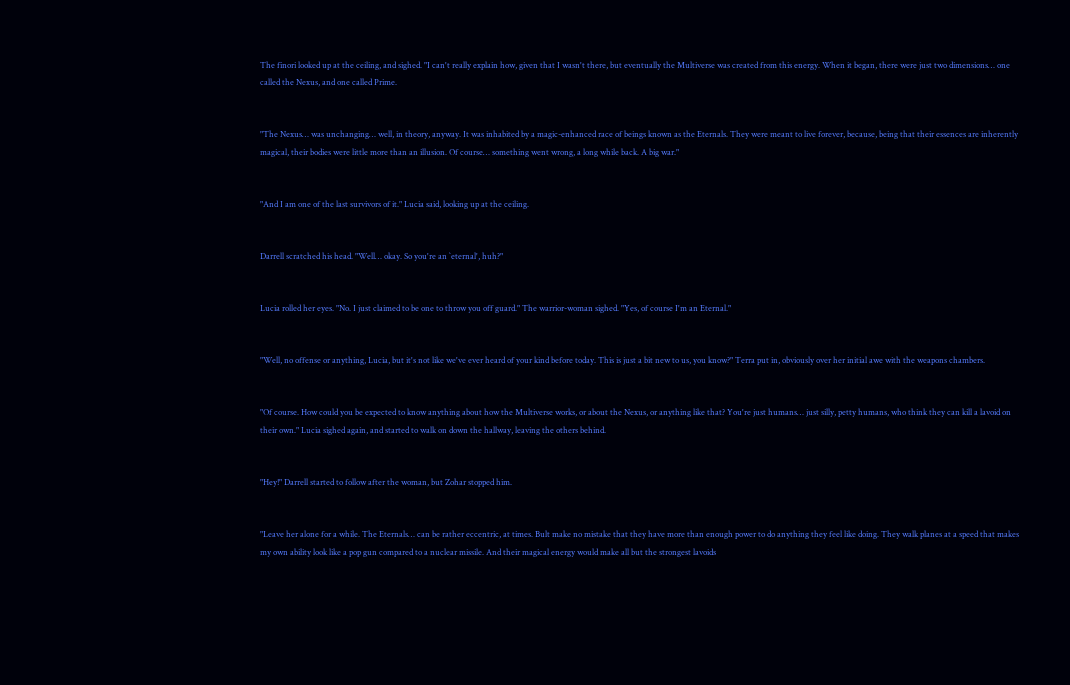The finori looked up at the ceiling, and sighed. "I can't really explain how, given that I wasn't there, but eventually the Multiverse was created from this energy. When it began, there were just two dimensions… one called the Nexus, and one called Prime.


"The Nexus… was unchanging… well, in theory, anyway. It was inhabited by a magic-enhanced race of beings known as the Eternals. They were meant to live forever, because, being that their essences are inherently magical, their bodies were little more than an illusion. Of course… something went wrong, a long while back. A big war."


"And I am one of the last survivors of it." Lucia said, looking up at the ceiling.


Darrell scratched his head. "Well… okay. So you're an `eternal', huh?"


Lucia rolled her eyes. "No. I just claimed to be one to throw you off guard." The warrior-woman sighed. "Yes, of course I'm an Eternal."


"Well, no offense or anything, Lucia, but it's not like we've ever heard of your kind before today. This is just a bit new to us, you know?" Terra put in, obviously over her initial awe with the weapons chambers.


"Of course. How could you be expected to know anything about how the Multiverse works, or about the Nexus, or anything like that? You're just humans… just silly, petty humans, who think they can kill a lavoid on their own." Lucia sighed again, and started to walk on down the hallway, leaving the others behind.


"Hey!" Darrell started to follow after the woman, but Zohar stopped him.


"Leave her alone for a while. The Eternals… can be rather eccentric, at times. Bult make no mistake that they have more than enough power to do anything they feel like doing. They walk planes at a speed that makes my own ability look like a pop gun compared to a nuclear missile. And their magical energy would make all but the strongest lavoids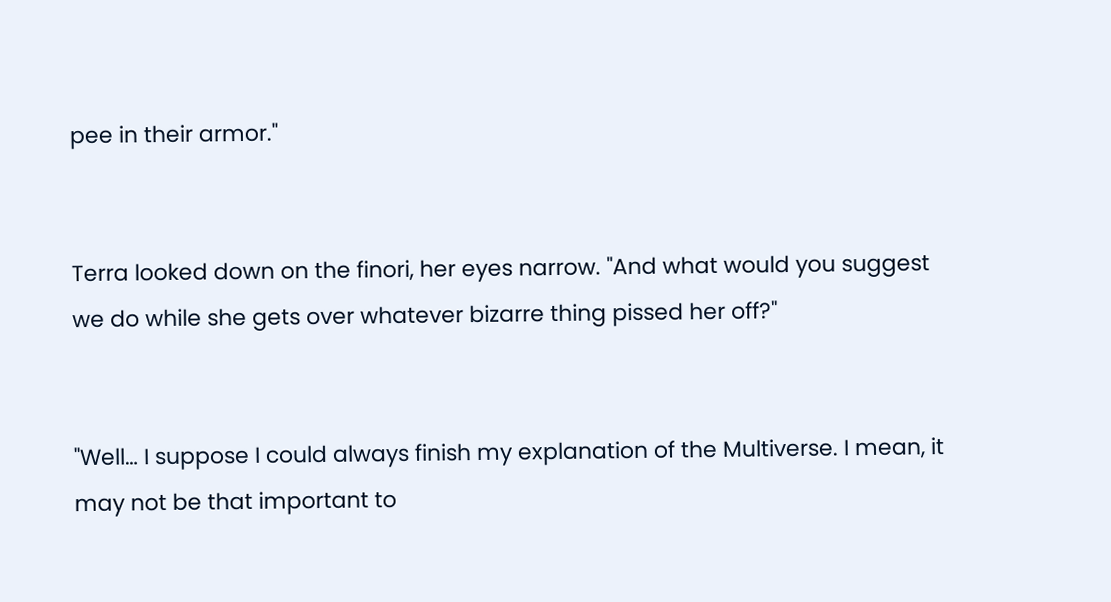pee in their armor."


Terra looked down on the finori, her eyes narrow. "And what would you suggest we do while she gets over whatever bizarre thing pissed her off?"


"Well… I suppose I could always finish my explanation of the Multiverse. I mean, it may not be that important to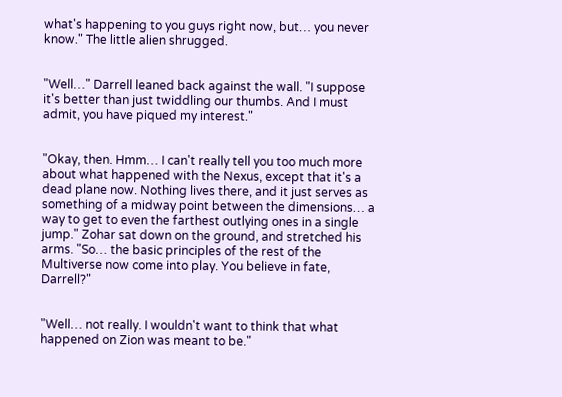what's happening to you guys right now, but… you never know." The little alien shrugged.


"Well…" Darrell leaned back against the wall. "I suppose it's better than just twiddling our thumbs. And I must admit, you have piqued my interest."


"Okay, then. Hmm… I can't really tell you too much more about what happened with the Nexus, except that it's a dead plane now. Nothing lives there, and it just serves as something of a midway point between the dimensions… a way to get to even the farthest outlying ones in a single jump." Zohar sat down on the ground, and stretched his arms. "So… the basic principles of the rest of the Multiverse now come into play. You believe in fate, Darrell?"


"Well… not really. I wouldn't want to think that what happened on Zion was meant to be."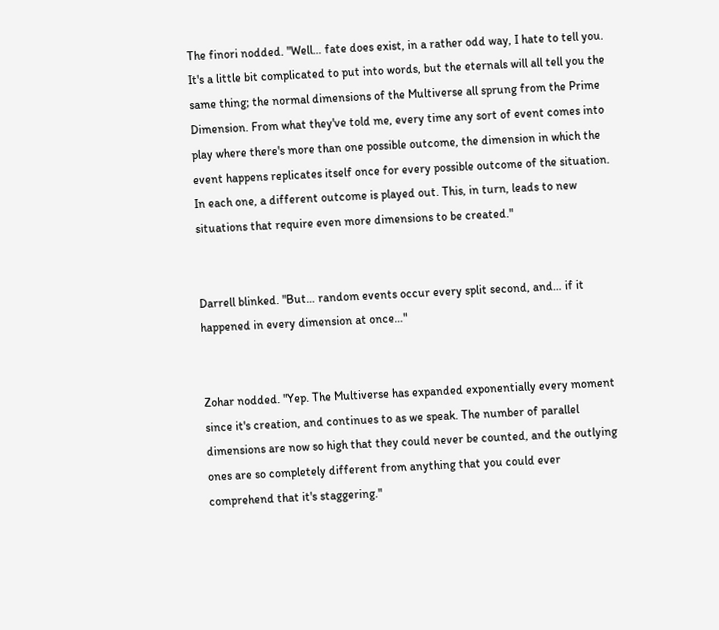The finori nodded. "Well… fate does exist, in a rather odd way, I hate to tell you. It's a little bit complicated to put into words, but the eternals will all tell you the same thing; the normal dimensions of the Multiverse all sprung from the Prime Dimension. From what they've told me, every time any sort of event comes into play where there's more than one possible outcome, the dimension in which the event happens replicates itself once for every possible outcome of the situation. In each one, a different outcome is played out. This, in turn, leads to new situations that require even more dimensions to be created."


Darrell blinked. "But… random events occur every split second, and… if it happened in every dimension at once…"


Zohar nodded. "Yep. The Multiverse has expanded exponentially every moment since it's creation, and continues to as we speak. The number of parallel dimensions are now so high that they could never be counted, and the outlying ones are so completely different from anything that you could ever comprehend that it's staggering."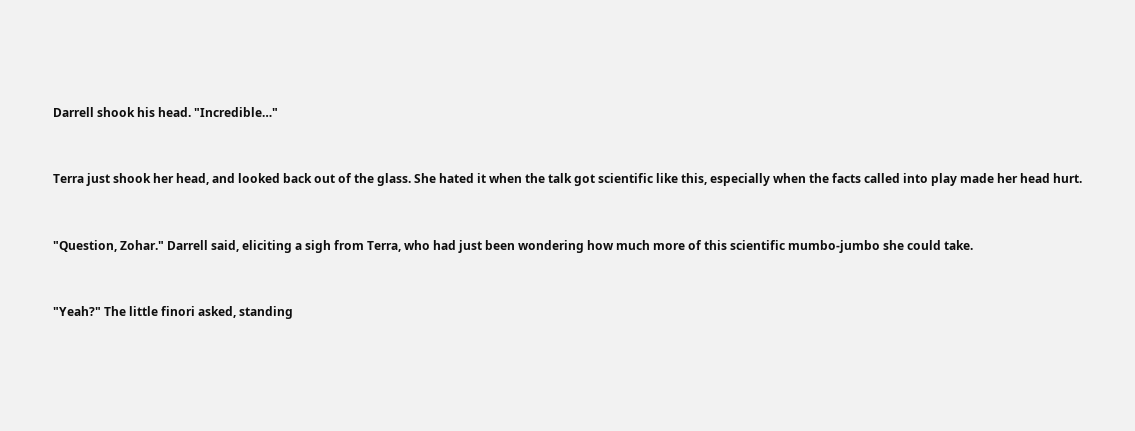Darrell shook his head. "Incredible…"


Terra just shook her head, and looked back out of the glass. She hated it when the talk got scientific like this, especially when the facts called into play made her head hurt.


"Question, Zohar." Darrell said, eliciting a sigh from Terra, who had just been wondering how much more of this scientific mumbo-jumbo she could take.


"Yeah?" The little finori asked, standing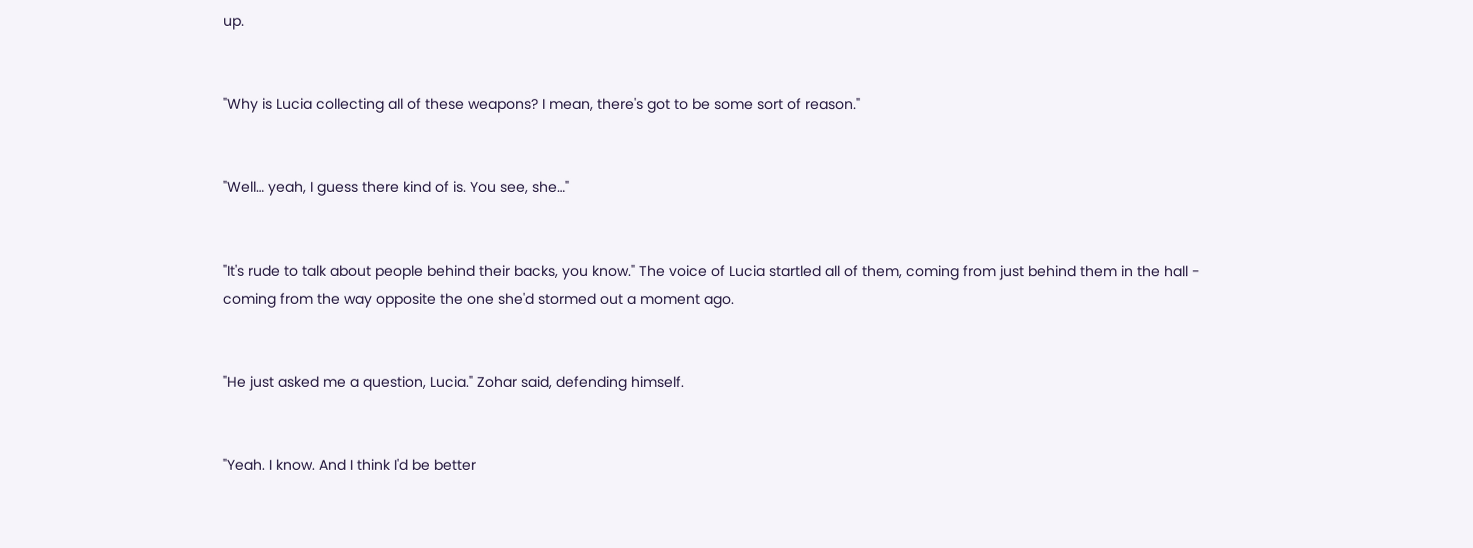up.


"Why is Lucia collecting all of these weapons? I mean, there's got to be some sort of reason."


"Well… yeah, I guess there kind of is. You see, she…"


"It's rude to talk about people behind their backs, you know." The voice of Lucia startled all of them, coming from just behind them in the hall - coming from the way opposite the one she'd stormed out a moment ago.


"He just asked me a question, Lucia." Zohar said, defending himself.


"Yeah. I know. And I think I'd be better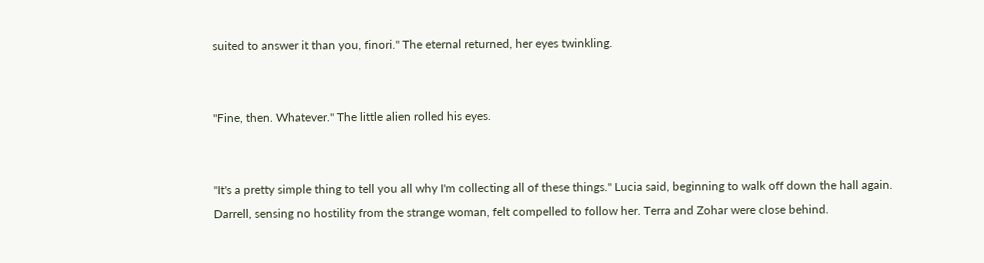suited to answer it than you, finori." The eternal returned, her eyes twinkling.


"Fine, then. Whatever." The little alien rolled his eyes.


"It's a pretty simple thing to tell you all why I'm collecting all of these things." Lucia said, beginning to walk off down the hall again. Darrell, sensing no hostility from the strange woman, felt compelled to follow her. Terra and Zohar were close behind.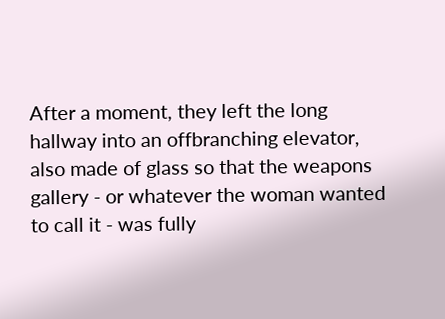After a moment, they left the long hallway into an offbranching elevator, also made of glass so that the weapons gallery - or whatever the woman wanted to call it - was fully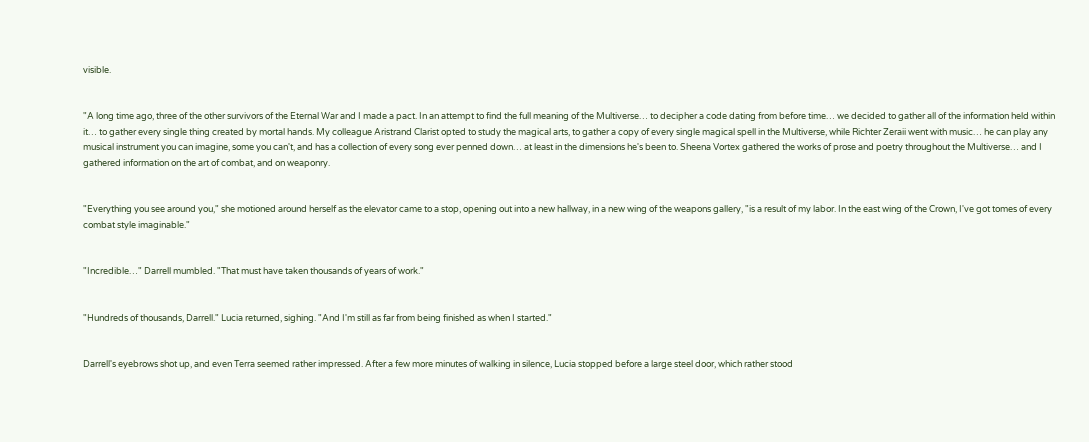visible.


"A long time ago, three of the other survivors of the Eternal War and I made a pact. In an attempt to find the full meaning of the Multiverse… to decipher a code dating from before time… we decided to gather all of the information held within it… to gather every single thing created by mortal hands. My colleague Aristrand Clarist opted to study the magical arts, to gather a copy of every single magical spell in the Multiverse, while Richter Zeraii went with music… he can play any musical instrument you can imagine, some you can't, and has a collection of every song ever penned down… at least in the dimensions he's been to. Sheena Vortex gathered the works of prose and poetry throughout the Multiverse… and I gathered information on the art of combat, and on weaponry.


"Everything you see around you," she motioned around herself as the elevator came to a stop, opening out into a new hallway, in a new wing of the weapons gallery, "is a result of my labor. In the east wing of the Crown, I've got tomes of every combat style imaginable."


"Incredible…" Darrell mumbled. "That must have taken thousands of years of work."


"Hundreds of thousands, Darrell." Lucia returned, sighing. "And I'm still as far from being finished as when I started."


Darrell's eyebrows shot up, and even Terra seemed rather impressed. After a few more minutes of walking in silence, Lucia stopped before a large steel door, which rather stood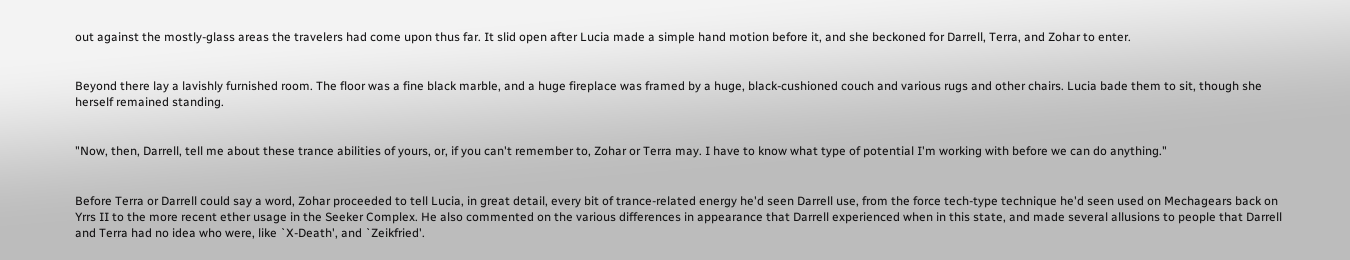out against the mostly-glass areas the travelers had come upon thus far. It slid open after Lucia made a simple hand motion before it, and she beckoned for Darrell, Terra, and Zohar to enter.


Beyond there lay a lavishly furnished room. The floor was a fine black marble, and a huge fireplace was framed by a huge, black-cushioned couch and various rugs and other chairs. Lucia bade them to sit, though she herself remained standing.


"Now, then, Darrell, tell me about these trance abilities of yours, or, if you can't remember to, Zohar or Terra may. I have to know what type of potential I'm working with before we can do anything."


Before Terra or Darrell could say a word, Zohar proceeded to tell Lucia, in great detail, every bit of trance-related energy he'd seen Darrell use, from the force tech-type technique he'd seen used on Mechagears back on Yrrs II to the more recent ether usage in the Seeker Complex. He also commented on the various differences in appearance that Darrell experienced when in this state, and made several allusions to people that Darrell and Terra had no idea who were, like `X-Death', and `Zeikfried'.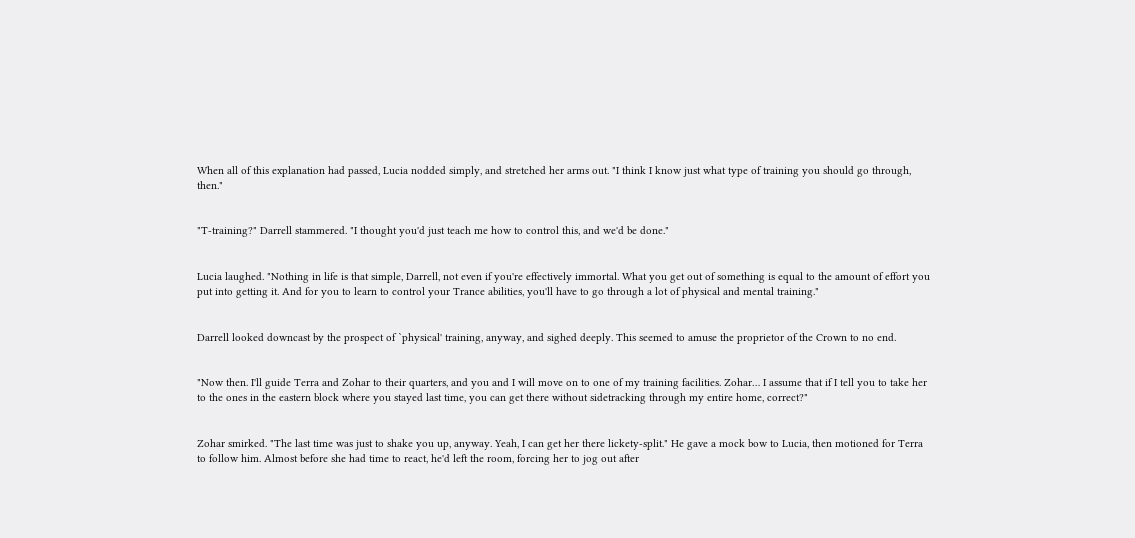When all of this explanation had passed, Lucia nodded simply, and stretched her arms out. "I think I know just what type of training you should go through, then."


"T-training?" Darrell stammered. "I thought you'd just teach me how to control this, and we'd be done."


Lucia laughed. "Nothing in life is that simple, Darrell, not even if you're effectively immortal. What you get out of something is equal to the amount of effort you put into getting it. And for you to learn to control your Trance abilities, you'll have to go through a lot of physical and mental training."


Darrell looked downcast by the prospect of `physical' training, anyway, and sighed deeply. This seemed to amuse the proprietor of the Crown to no end.


"Now then. I'll guide Terra and Zohar to their quarters, and you and I will move on to one of my training facilities. Zohar… I assume that if I tell you to take her to the ones in the eastern block where you stayed last time, you can get there without sidetracking through my entire home, correct?"


Zohar smirked. "The last time was just to shake you up, anyway. Yeah, I can get her there lickety-split." He gave a mock bow to Lucia, then motioned for Terra to follow him. Almost before she had time to react, he'd left the room, forcing her to jog out after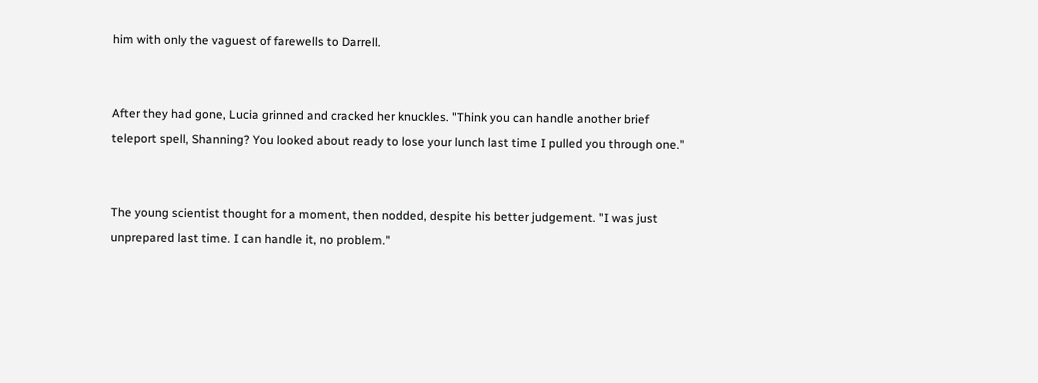him with only the vaguest of farewells to Darrell.


After they had gone, Lucia grinned and cracked her knuckles. "Think you can handle another brief teleport spell, Shanning? You looked about ready to lose your lunch last time I pulled you through one."


The young scientist thought for a moment, then nodded, despite his better judgement. "I was just unprepared last time. I can handle it, no problem."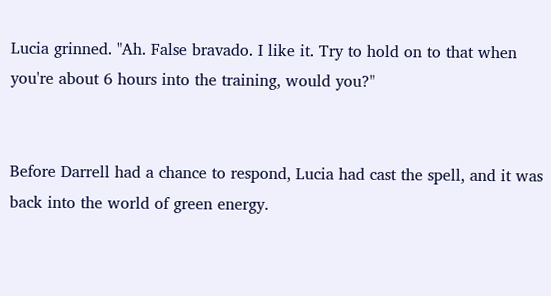Lucia grinned. "Ah. False bravado. I like it. Try to hold on to that when you're about 6 hours into the training, would you?"


Before Darrell had a chance to respond, Lucia had cast the spell, and it was back into the world of green energy.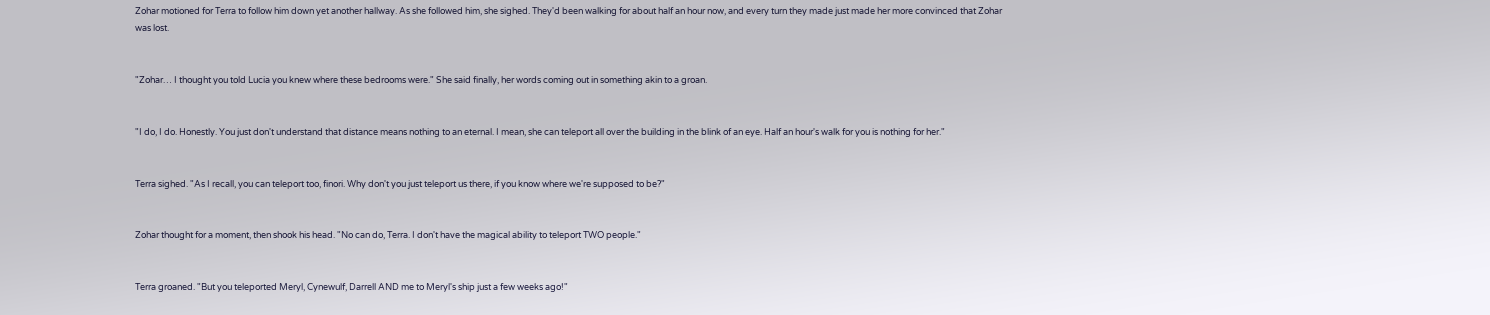Zohar motioned for Terra to follow him down yet another hallway. As she followed him, she sighed. They'd been walking for about half an hour now, and every turn they made just made her more convinced that Zohar was lost.


"Zohar… I thought you told Lucia you knew where these bedrooms were." She said finally, her words coming out in something akin to a groan.


"I do, I do. Honestly. You just don't understand that distance means nothing to an eternal. I mean, she can teleport all over the building in the blink of an eye. Half an hour's walk for you is nothing for her."


Terra sighed. "As I recall, you can teleport too, finori. Why don't you just teleport us there, if you know where we're supposed to be?"


Zohar thought for a moment, then shook his head. "No can do, Terra. I don't have the magical ability to teleport TWO people."


Terra groaned. "But you teleported Meryl, Cynewulf, Darrell AND me to Meryl's ship just a few weeks ago!"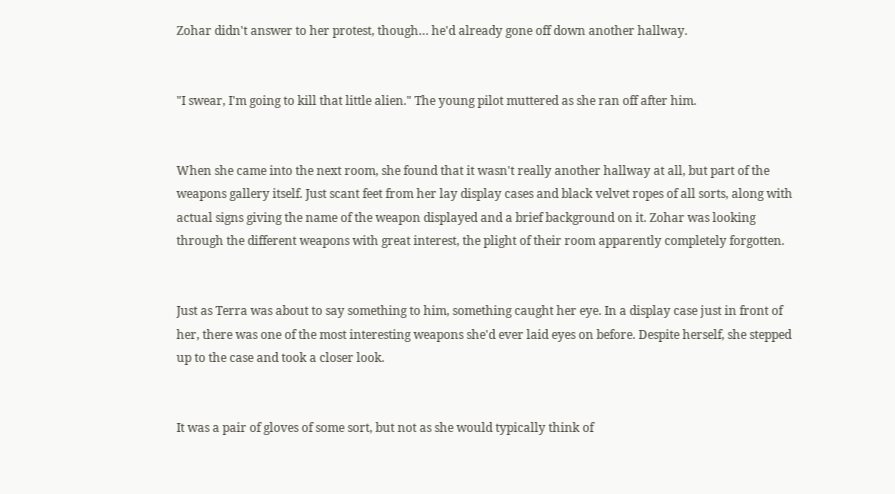Zohar didn't answer to her protest, though… he'd already gone off down another hallway.


"I swear, I'm going to kill that little alien." The young pilot muttered as she ran off after him.


When she came into the next room, she found that it wasn't really another hallway at all, but part of the weapons gallery itself. Just scant feet from her lay display cases and black velvet ropes of all sorts, along with actual signs giving the name of the weapon displayed and a brief background on it. Zohar was looking through the different weapons with great interest, the plight of their room apparently completely forgotten.


Just as Terra was about to say something to him, something caught her eye. In a display case just in front of her, there was one of the most interesting weapons she'd ever laid eyes on before. Despite herself, she stepped up to the case and took a closer look.


It was a pair of gloves of some sort, but not as she would typically think of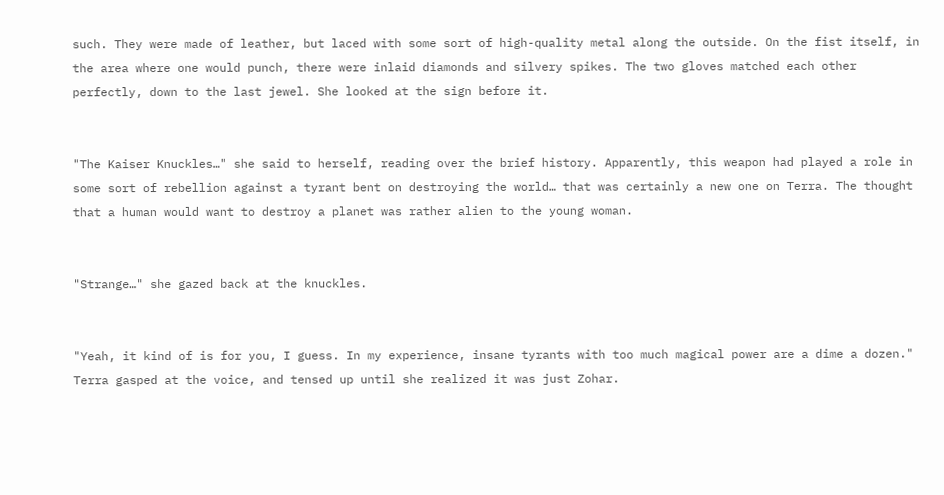such. They were made of leather, but laced with some sort of high-quality metal along the outside. On the fist itself, in the area where one would punch, there were inlaid diamonds and silvery spikes. The two gloves matched each other perfectly, down to the last jewel. She looked at the sign before it.


"The Kaiser Knuckles…" she said to herself, reading over the brief history. Apparently, this weapon had played a role in some sort of rebellion against a tyrant bent on destroying the world… that was certainly a new one on Terra. The thought that a human would want to destroy a planet was rather alien to the young woman.


"Strange…" she gazed back at the knuckles.


"Yeah, it kind of is for you, I guess. In my experience, insane tyrants with too much magical power are a dime a dozen." Terra gasped at the voice, and tensed up until she realized it was just Zohar.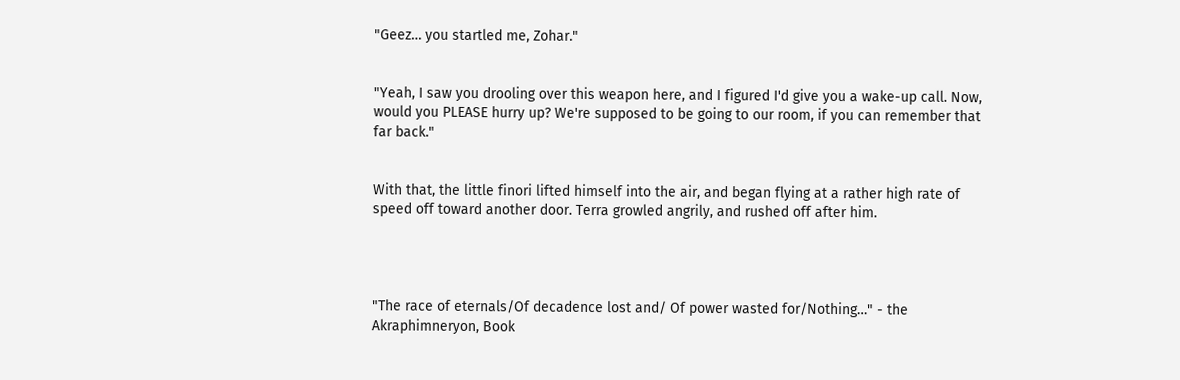"Geez… you startled me, Zohar."


"Yeah, I saw you drooling over this weapon here, and I figured I'd give you a wake-up call. Now, would you PLEASE hurry up? We're supposed to be going to our room, if you can remember that far back."


With that, the little finori lifted himself into the air, and began flying at a rather high rate of speed off toward another door. Terra growled angrily, and rushed off after him.




"The race of eternals/Of decadence lost and/ Of power wasted for/Nothing…" - the Akraphimneryon, Book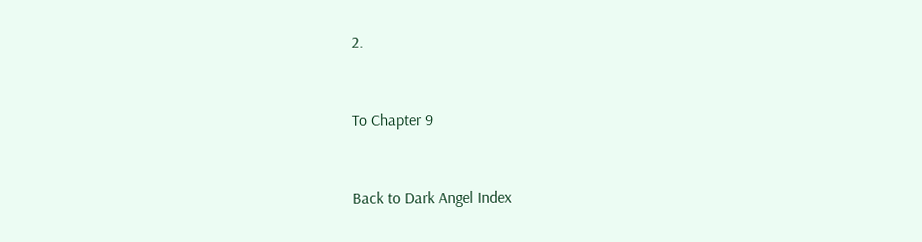2.


To Chapter 9


Back to Dark Angel Index